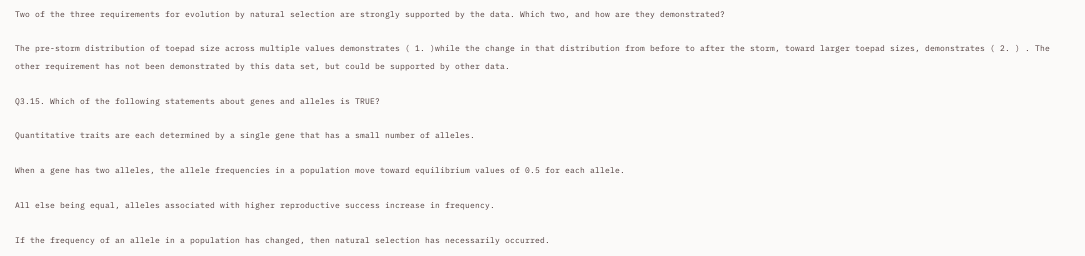Two of the three requirements for evolution by natural selection are strongly supported by the data. Which two, and how are they demonstrated?

The pre-storm distribution of toepad size across multiple values demonstrates ( 1. )while the change in that distribution from before to after the storm, toward larger toepad sizes, demonstrates ( 2. ) . The other requirement has not been demonstrated by this data set, but could be supported by other data.

Q3.15. Which of the following statements about genes and alleles is TRUE?

Quantitative traits are each determined by a single gene that has a small number of alleles.

When a gene has two alleles, the allele frequencies in a population move toward equilibrium values of 0.5 for each allele.

All else being equal, alleles associated with higher reproductive success increase in frequency.

If the frequency of an allele in a population has changed, then natural selection has necessarily occurred.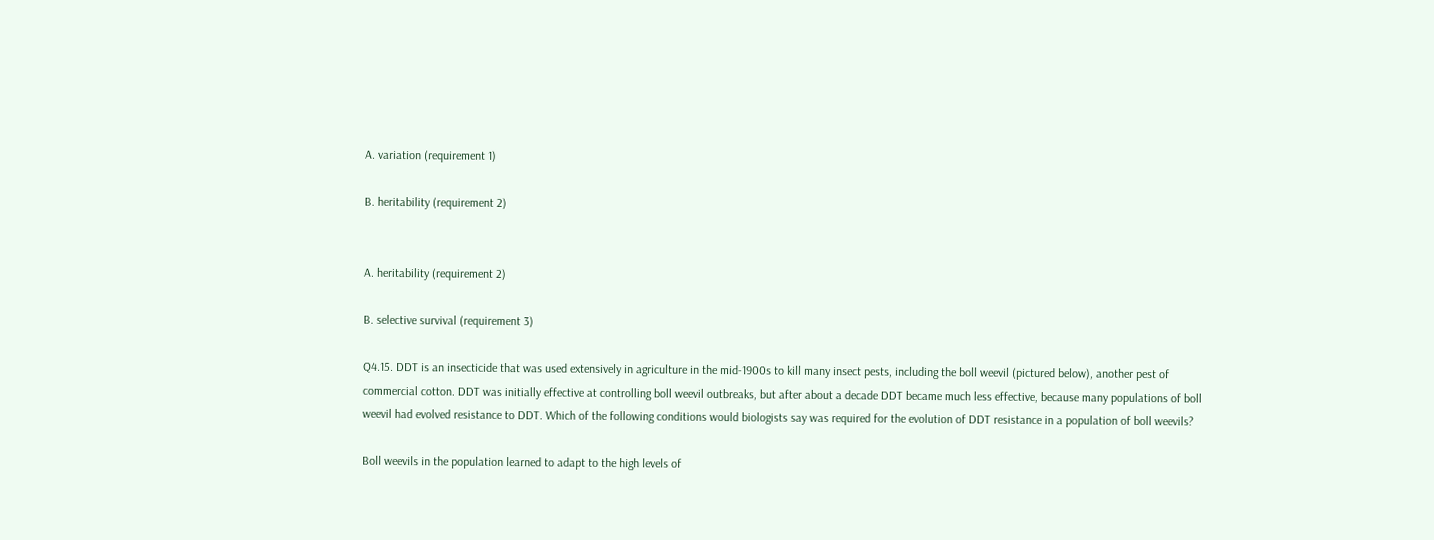A. variation (requirement 1)

B. heritability (requirement 2)


A. heritability (requirement 2)

B. selective survival (requirement 3)

Q4.15. DDT is an insecticide that was used extensively in agriculture in the mid-1900s to kill many insect pests, including the boll weevil (pictured below), another pest of commercial cotton. DDT was initially effective at controlling boll weevil outbreaks, but after about a decade DDT became much less effective, because many populations of boll weevil had evolved resistance to DDT. Which of the following conditions would biologists say was required for the evolution of DDT resistance in a population of boll weevils?

Boll weevils in the population learned to adapt to the high levels of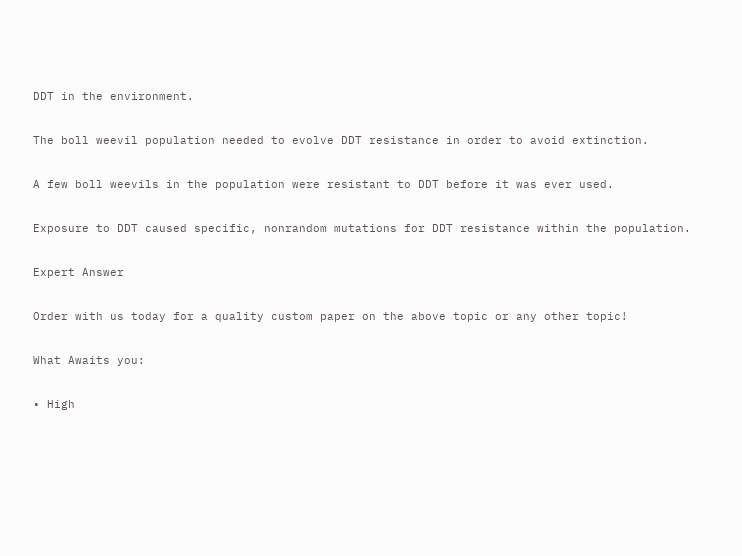DDT in the environment.

The boll weevil population needed to evolve DDT resistance in order to avoid extinction.

A few boll weevils in the population were resistant to DDT before it was ever used.

Exposure to DDT caused specific, nonrandom mutations for DDT resistance within the population.

Expert Answer

Order with us today for a quality custom paper on the above topic or any other topic!

What Awaits you:

• High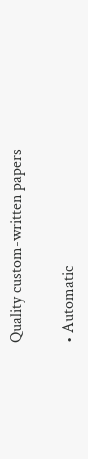Quality custom-written papers

• Automatic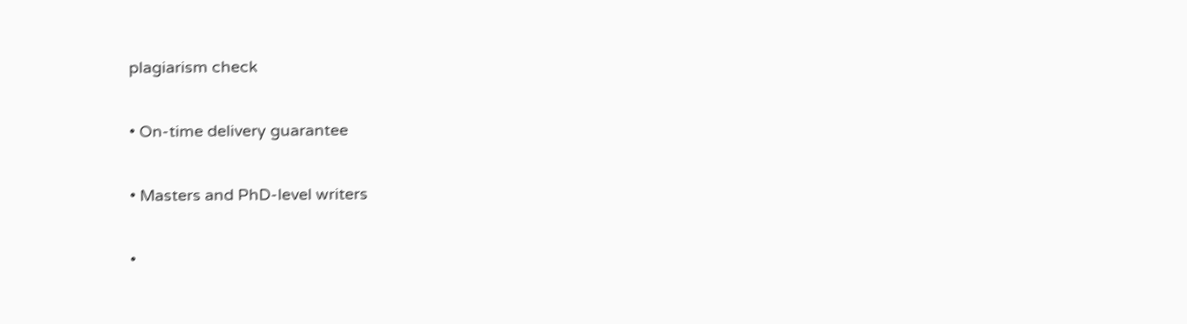plagiarism check

• On-time delivery guarantee

• Masters and PhD-level writers

•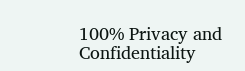100% Privacy and Confidentiality